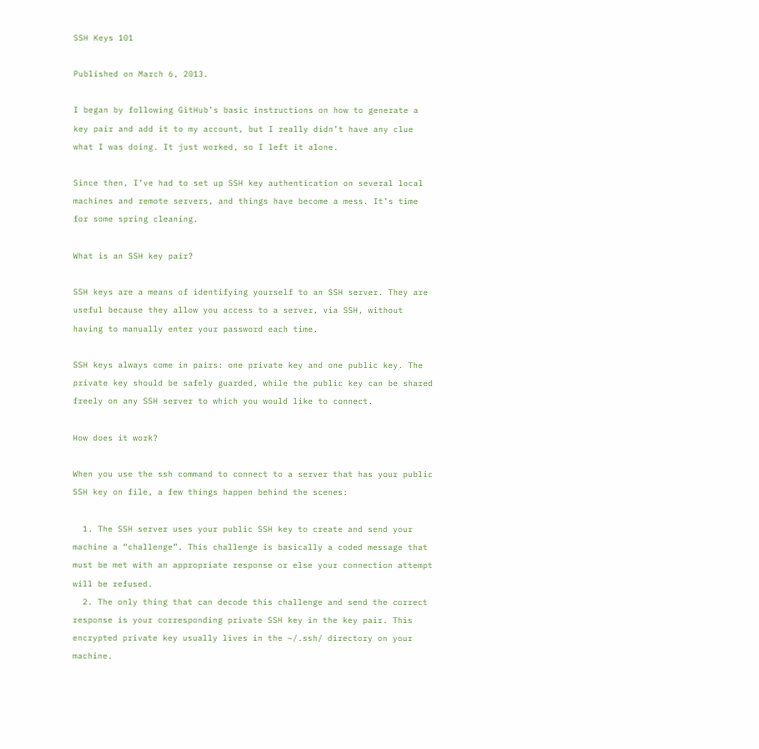SSH Keys 101

Published on March 6, 2013.

I began by following GitHub’s basic instructions on how to generate a key pair and add it to my account, but I really didn’t have any clue what I was doing. It just worked, so I left it alone.

Since then, I’ve had to set up SSH key authentication on several local machines and remote servers, and things have become a mess. It’s time for some spring cleaning.

What is an SSH key pair?

SSH keys are a means of identifying yourself to an SSH server. They are useful because they allow you access to a server, via SSH, without having to manually enter your password each time.

SSH keys always come in pairs: one private key and one public key. The private key should be safely guarded, while the public key can be shared freely on any SSH server to which you would like to connect.

How does it work?

When you use the ssh command to connect to a server that has your public SSH key on file, a few things happen behind the scenes:

  1. The SSH server uses your public SSH key to create and send your machine a “challenge”. This challenge is basically a coded message that must be met with an appropriate response or else your connection attempt will be refused.
  2. The only thing that can decode this challenge and send the correct response is your corresponding private SSH key in the key pair. This encrypted private key usually lives in the ~/.ssh/ directory on your machine.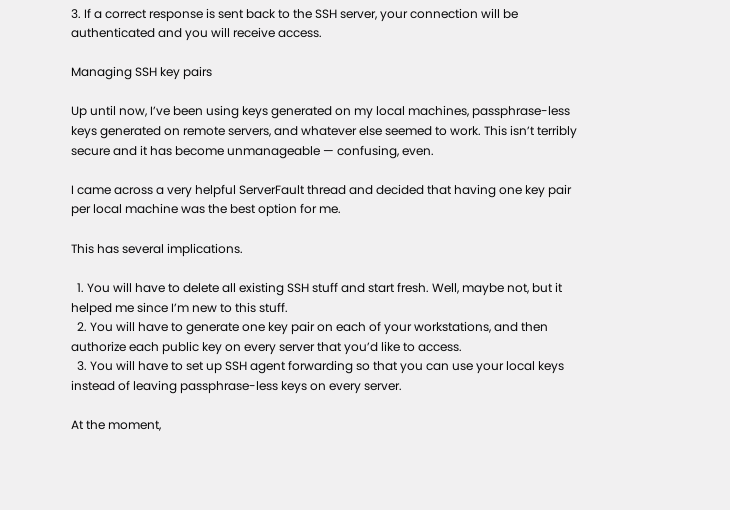3. If a correct response is sent back to the SSH server, your connection will be authenticated and you will receive access.

Managing SSH key pairs

Up until now, I’ve been using keys generated on my local machines, passphrase-less keys generated on remote servers, and whatever else seemed to work. This isn’t terribly secure and it has become unmanageable — confusing, even.

I came across a very helpful ServerFault thread and decided that having one key pair per local machine was the best option for me.

This has several implications.

  1. You will have to delete all existing SSH stuff and start fresh. Well, maybe not, but it helped me since I’m new to this stuff.
  2. You will have to generate one key pair on each of your workstations, and then authorize each public key on every server that you’d like to access.
  3. You will have to set up SSH agent forwarding so that you can use your local keys instead of leaving passphrase-less keys on every server.

At the moment,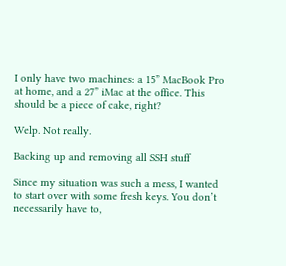I only have two machines: a 15” MacBook Pro at home, and a 27” iMac at the office. This should be a piece of cake, right?

Welp. Not really.

Backing up and removing all SSH stuff

Since my situation was such a mess, I wanted to start over with some fresh keys. You don’t necessarily have to,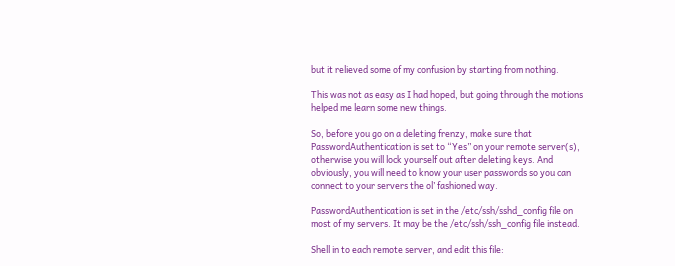but it relieved some of my confusion by starting from nothing.

This was not as easy as I had hoped, but going through the motions helped me learn some new things.

So, before you go on a deleting frenzy, make sure that PasswordAuthentication is set to “Yes” on your remote server(s), otherwise you will lock yourself out after deleting keys. And obviously, you will need to know your user passwords so you can connect to your servers the ol’ fashioned way.

PasswordAuthentication is set in the /etc/ssh/sshd_config file on most of my servers. It may be the /etc/ssh/ssh_config file instead.

Shell in to each remote server, and edit this file: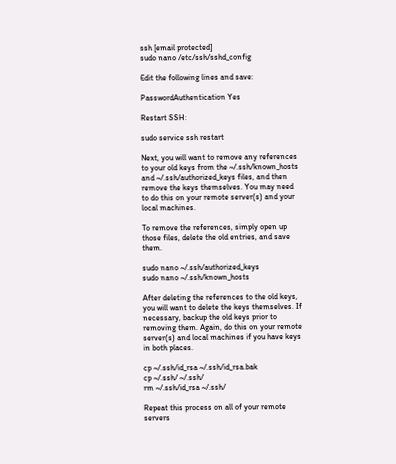ssh [email protected]
sudo nano /etc/ssh/sshd_config

Edit the following lines and save:

PasswordAuthentication Yes

Restart SSH:

sudo service ssh restart

Next, you will want to remove any references to your old keys from the ~/.ssh/known_hosts and ~/.ssh/authorized_keys files, and then remove the keys themselves. You may need to do this on your remote server(s) and your local machines.

To remove the references, simply open up those files, delete the old entries, and save them.

sudo nano ~/.ssh/authorized_keys
sudo nano ~/.ssh/known_hosts

After deleting the references to the old keys, you will want to delete the keys themselves. If necessary, backup the old keys prior to removing them. Again, do this on your remote server(s) and local machines if you have keys in both places.

cp ~/.ssh/id_rsa ~/.ssh/id_rsa.bak
cp ~/.ssh/ ~/.ssh/
rm ~/.ssh/id_rsa ~/.ssh/

Repeat this process on all of your remote servers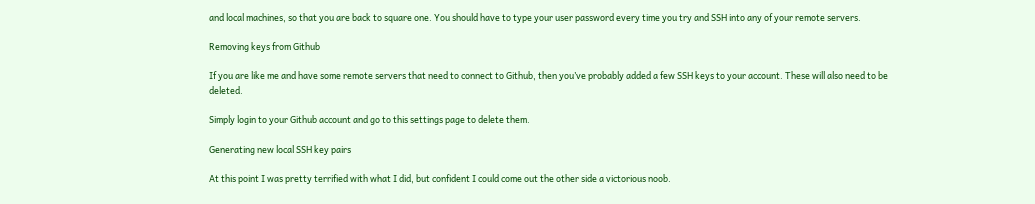and local machines, so that you are back to square one. You should have to type your user password every time you try and SSH into any of your remote servers.

Removing keys from Github

If you are like me and have some remote servers that need to connect to Github, then you’ve probably added a few SSH keys to your account. These will also need to be deleted.

Simply login to your Github account and go to this settings page to delete them.

Generating new local SSH key pairs

At this point I was pretty terrified with what I did, but confident I could come out the other side a victorious noob.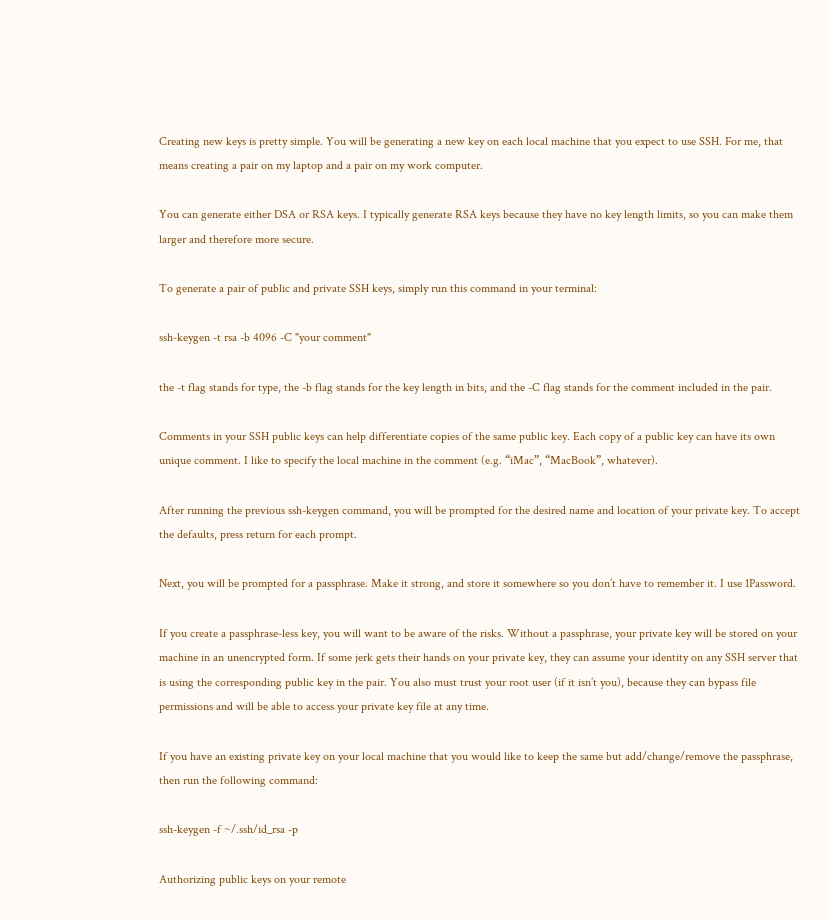Creating new keys is pretty simple. You will be generating a new key on each local machine that you expect to use SSH. For me, that means creating a pair on my laptop and a pair on my work computer.

You can generate either DSA or RSA keys. I typically generate RSA keys because they have no key length limits, so you can make them larger and therefore more secure.

To generate a pair of public and private SSH keys, simply run this command in your terminal:

ssh-keygen -t rsa -b 4096 -C "your comment"

the -t flag stands for type, the -b flag stands for the key length in bits, and the -C flag stands for the comment included in the pair.

Comments in your SSH public keys can help differentiate copies of the same public key. Each copy of a public key can have its own unique comment. I like to specify the local machine in the comment (e.g. “iMac”, “MacBook”, whatever).

After running the previous ssh-keygen command, you will be prompted for the desired name and location of your private key. To accept the defaults, press return for each prompt.

Next, you will be prompted for a passphrase. Make it strong, and store it somewhere so you don’t have to remember it. I use 1Password.

If you create a passphrase-less key, you will want to be aware of the risks. Without a passphrase, your private key will be stored on your machine in an unencrypted form. If some jerk gets their hands on your private key, they can assume your identity on any SSH server that is using the corresponding public key in the pair. You also must trust your root user (if it isn’t you), because they can bypass file permissions and will be able to access your private key file at any time.

If you have an existing private key on your local machine that you would like to keep the same but add/change/remove the passphrase, then run the following command:

ssh-keygen -f ~/.ssh/id_rsa -p

Authorizing public keys on your remote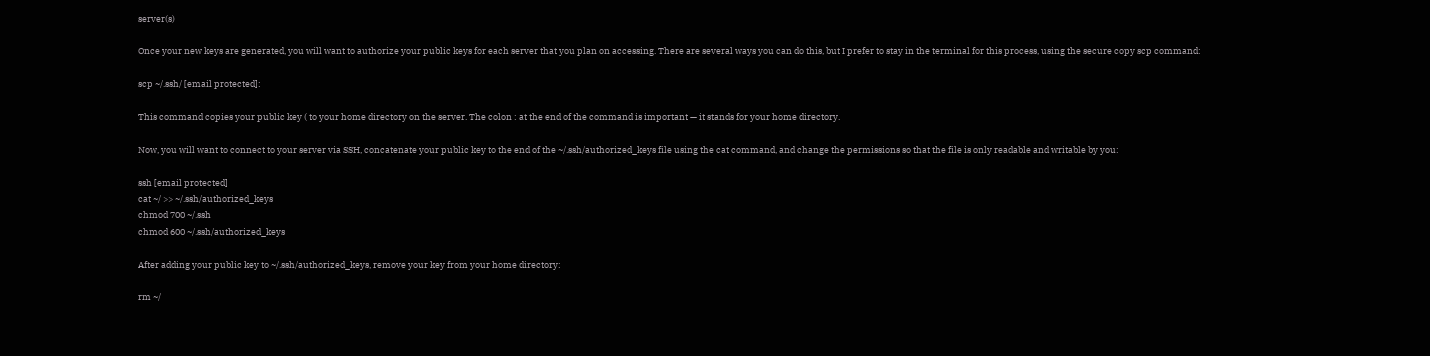server(s)

Once your new keys are generated, you will want to authorize your public keys for each server that you plan on accessing. There are several ways you can do this, but I prefer to stay in the terminal for this process, using the secure copy scp command:

scp ~/.ssh/ [email protected]:

This command copies your public key ( to your home directory on the server. The colon : at the end of the command is important — it stands for your home directory.

Now, you will want to connect to your server via SSH, concatenate your public key to the end of the ~/.ssh/authorized_keys file using the cat command, and change the permissions so that the file is only readable and writable by you:

ssh [email protected]
cat ~/ >> ~/.ssh/authorized_keys
chmod 700 ~/.ssh
chmod 600 ~/.ssh/authorized_keys

After adding your public key to ~/.ssh/authorized_keys, remove your key from your home directory:

rm ~/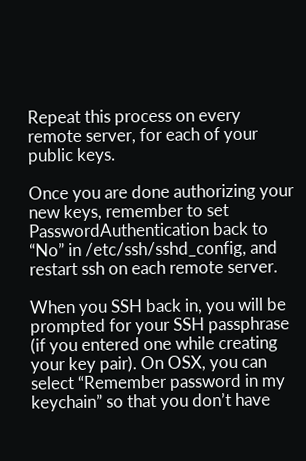Repeat this process on every remote server, for each of your public keys.

Once you are done authorizing your new keys, remember to set PasswordAuthentication back to “No” in /etc/ssh/sshd_config, and restart ssh on each remote server.

When you SSH back in, you will be prompted for your SSH passphrase (if you entered one while creating your key pair). On OSX, you can select “Remember password in my keychain” so that you don’t have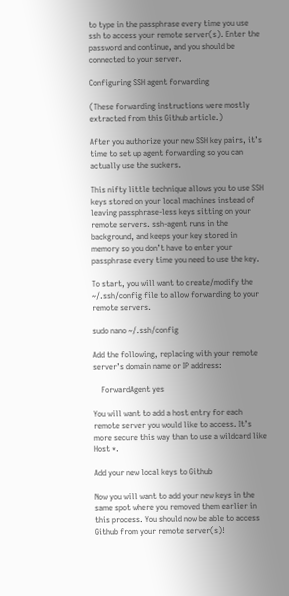to type in the passphrase every time you use ssh to access your remote server(s). Enter the password and continue, and you should be connected to your server.

Configuring SSH agent forwarding

(These forwarding instructions were mostly extracted from this Github article.)

After you authorize your new SSH key pairs, it’s time to set up agent forwarding so you can actually use the suckers.

This nifty little technique allows you to use SSH keys stored on your local machines instead of leaving passphrase-less keys sitting on your remote servers. ssh-agent runs in the background, and keeps your key stored in memory so you don’t have to enter your passphrase every time you need to use the key.

To start, you will want to create/modify the ~/.ssh/config file to allow forwarding to your remote servers.

sudo nano ~/.ssh/config

Add the following, replacing with your remote server’s domain name or IP address:

    ForwardAgent yes

You will want to add a host entry for each remote server you would like to access. It’s more secure this way than to use a wildcard like Host *.

Add your new local keys to Github

Now you will want to add your new keys in the same spot where you removed them earlier in this process. You should now be able to access Github from your remote server(s)!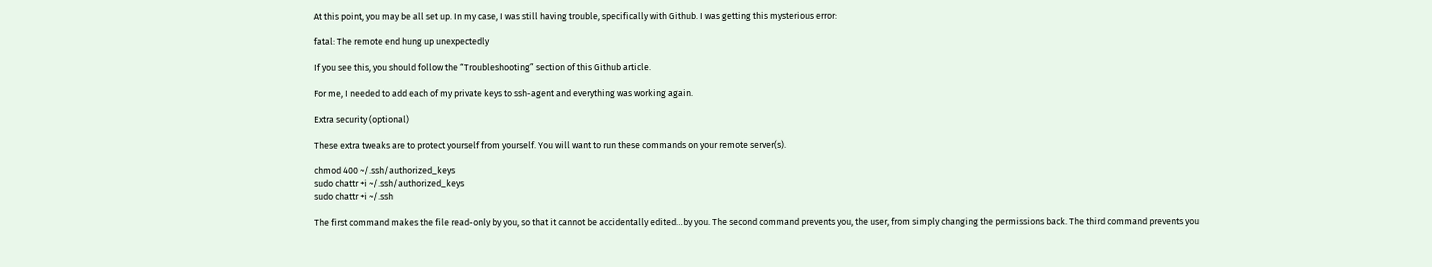At this point, you may be all set up. In my case, I was still having trouble, specifically with Github. I was getting this mysterious error:

fatal: The remote end hung up unexpectedly

If you see this, you should follow the “Troubleshooting” section of this Github article.

For me, I needed to add each of my private keys to ssh-agent and everything was working again.

Extra security (optional)

These extra tweaks are to protect yourself from yourself. You will want to run these commands on your remote server(s).

chmod 400 ~/.ssh/authorized_keys
sudo chattr +i ~/.ssh/authorized_keys
sudo chattr +i ~/.ssh

The first command makes the file read-only by you, so that it cannot be accidentally edited…by you. The second command prevents you, the user, from simply changing the permissions back. The third command prevents you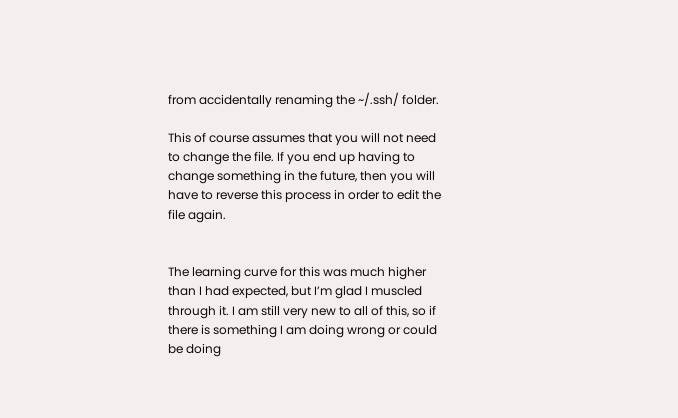from accidentally renaming the ~/.ssh/ folder.

This of course assumes that you will not need to change the file. If you end up having to change something in the future, then you will have to reverse this process in order to edit the file again.


The learning curve for this was much higher than I had expected, but I’m glad I muscled through it. I am still very new to all of this, so if there is something I am doing wrong or could be doing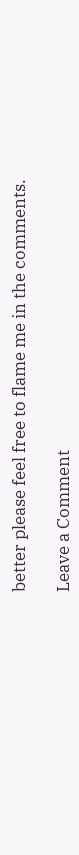better please feel free to flame me in the comments.

Leave a Comment